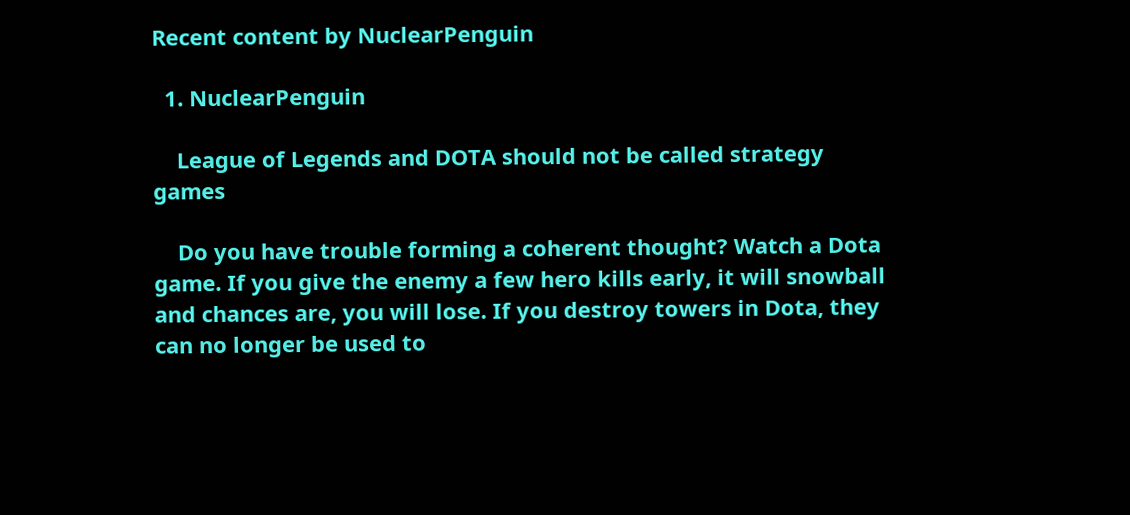Recent content by NuclearPenguin

  1. NuclearPenguin

    League of Legends and DOTA should not be called strategy games

    Do you have trouble forming a coherent thought? Watch a Dota game. If you give the enemy a few hero kills early, it will snowball and chances are, you will lose. If you destroy towers in Dota, they can no longer be used to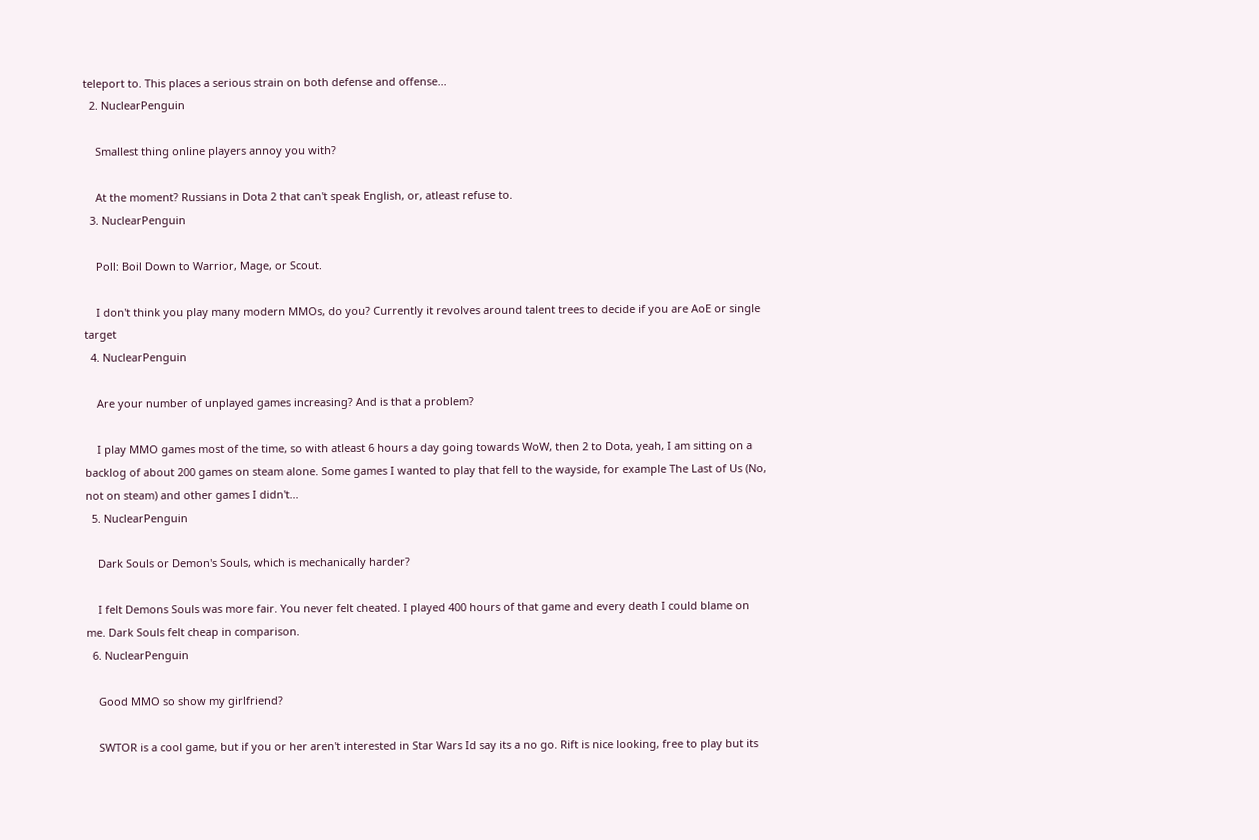teleport to. This places a serious strain on both defense and offense...
  2. NuclearPenguin

    Smallest thing online players annoy you with?

    At the moment? Russians in Dota 2 that can't speak English, or, atleast refuse to.
  3. NuclearPenguin

    Poll: Boil Down to Warrior, Mage, or Scout.

    I don't think you play many modern MMOs, do you? Currently it revolves around talent trees to decide if you are AoE or single target
  4. NuclearPenguin

    Are your number of unplayed games increasing? And is that a problem?

    I play MMO games most of the time, so with atleast 6 hours a day going towards WoW, then 2 to Dota, yeah, I am sitting on a backlog of about 200 games on steam alone. Some games I wanted to play that fell to the wayside, for example The Last of Us (No, not on steam) and other games I didn't...
  5. NuclearPenguin

    Dark Souls or Demon's Souls, which is mechanically harder?

    I felt Demons Souls was more fair. You never felt cheated. I played 400 hours of that game and every death I could blame on me. Dark Souls felt cheap in comparison.
  6. NuclearPenguin

    Good MMO so show my girlfriend?

    SWTOR is a cool game, but if you or her aren't interested in Star Wars Id say its a no go. Rift is nice looking, free to play but its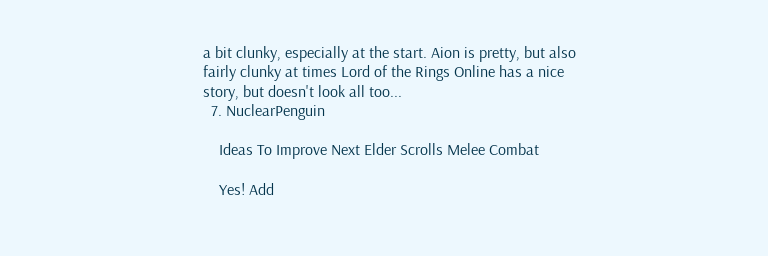a bit clunky, especially at the start. Aion is pretty, but also fairly clunky at times Lord of the Rings Online has a nice story, but doesn't look all too...
  7. NuclearPenguin

    Ideas To Improve Next Elder Scrolls Melee Combat

    Yes! Add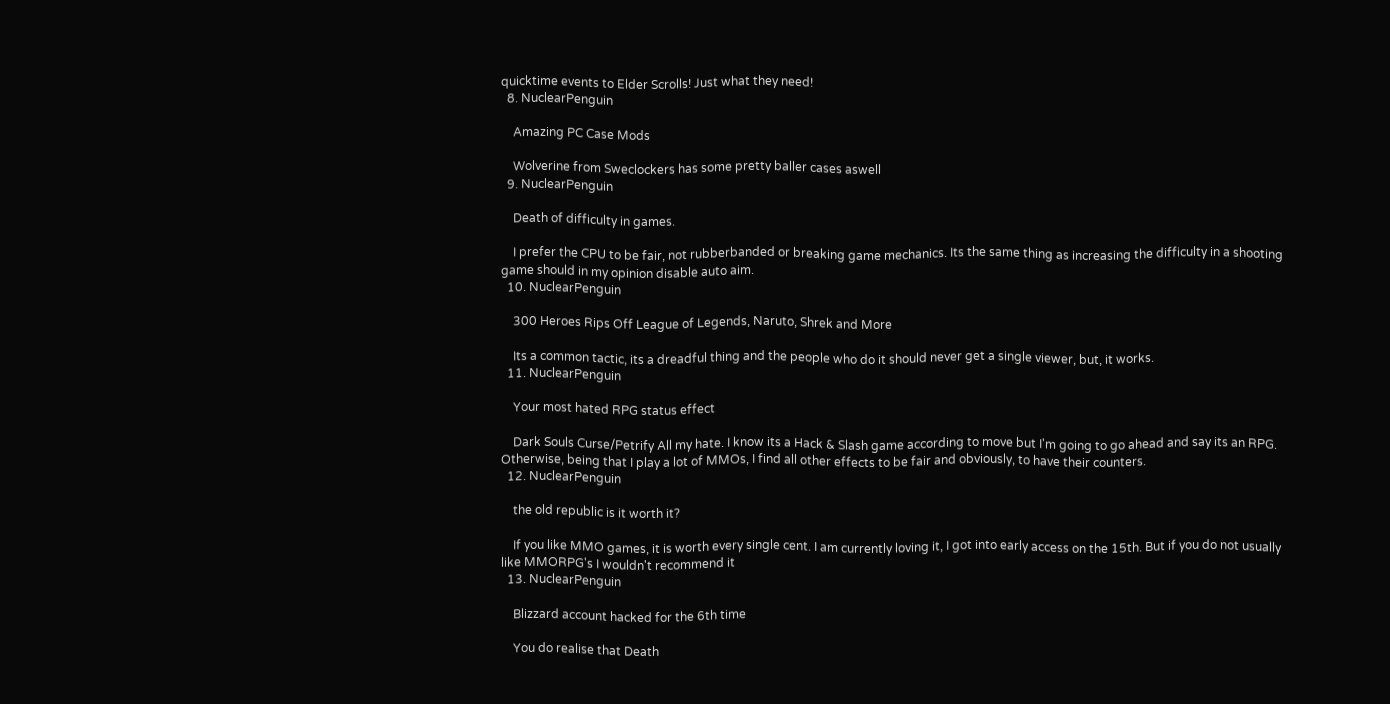quicktime events to Elder Scrolls! Just what they need!
  8. NuclearPenguin

    Amazing PC Case Mods

    Wolverine from Sweclockers has some pretty baller cases aswell
  9. NuclearPenguin

    Death of difficulty in games.

    I prefer the CPU to be fair, not rubberbanded or breaking game mechanics. Its the same thing as increasing the difficulty in a shooting game should in my opinion disable auto aim.
  10. NuclearPenguin

    300 Heroes Rips Off League of Legends, Naruto, Shrek and More

    Its a common tactic, its a dreadful thing and the people who do it should never get a single viewer, but, it works.
  11. NuclearPenguin

    Your most hated RPG status effect

    Dark Souls Curse/Petrify All my hate. I know its a Hack & Slash game according to move but I'm going to go ahead and say its an RPG. Otherwise, being that I play a lot of MMOs, I find all other effects to be fair and obviously, to have their counters.
  12. NuclearPenguin

    the old republic is it worth it?

    If you like MMO games, it is worth every single cent. I am currently loving it, I got into early access on the 15th. But if you do not usually like MMORPG's I wouldn't recommend it
  13. NuclearPenguin

    Blizzard account hacked for the 6th time

    You do realise that Death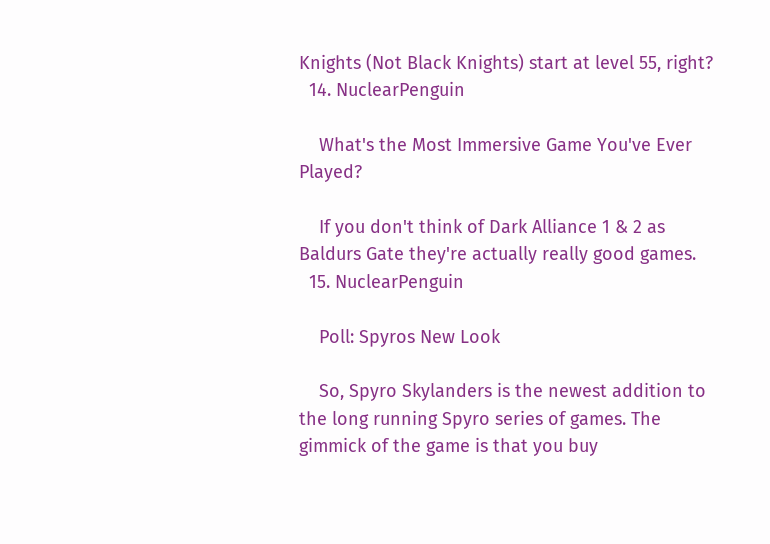Knights (Not Black Knights) start at level 55, right?
  14. NuclearPenguin

    What's the Most Immersive Game You've Ever Played?

    If you don't think of Dark Alliance 1 & 2 as Baldurs Gate they're actually really good games.
  15. NuclearPenguin

    Poll: Spyros New Look

    So, Spyro Skylanders is the newest addition to the long running Spyro series of games. The gimmick of the game is that you buy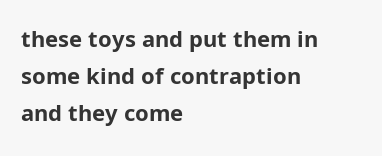these toys and put them in some kind of contraption and they come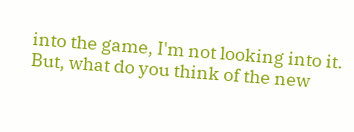into the game, I'm not looking into it. But, what do you think of the new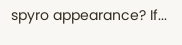spyro appearance? If...